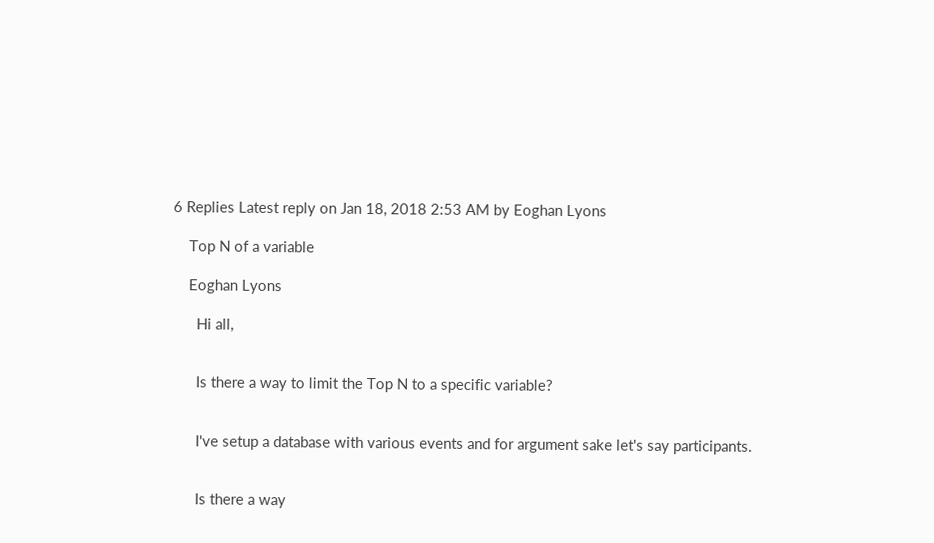6 Replies Latest reply on Jan 18, 2018 2:53 AM by Eoghan Lyons

    Top N of a variable

    Eoghan Lyons

      Hi all,


      Is there a way to limit the Top N to a specific variable?


      I've setup a database with various events and for argument sake let's say participants.


      Is there a way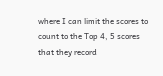where I can limit the scores to count to the Top 4, 5 scores that they record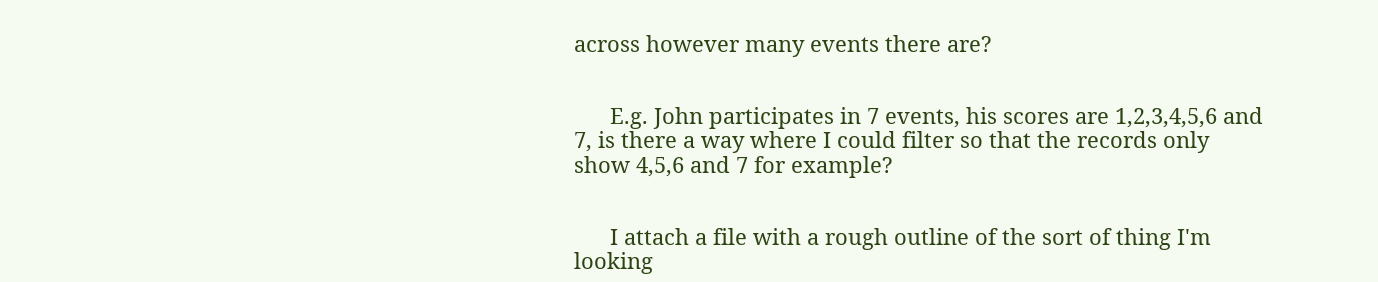across however many events there are?


      E.g. John participates in 7 events, his scores are 1,2,3,4,5,6 and 7, is there a way where I could filter so that the records only show 4,5,6 and 7 for example?


      I attach a file with a rough outline of the sort of thing I'm looking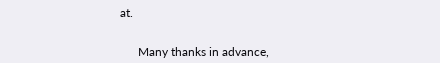at.


      Many thanks in advance,